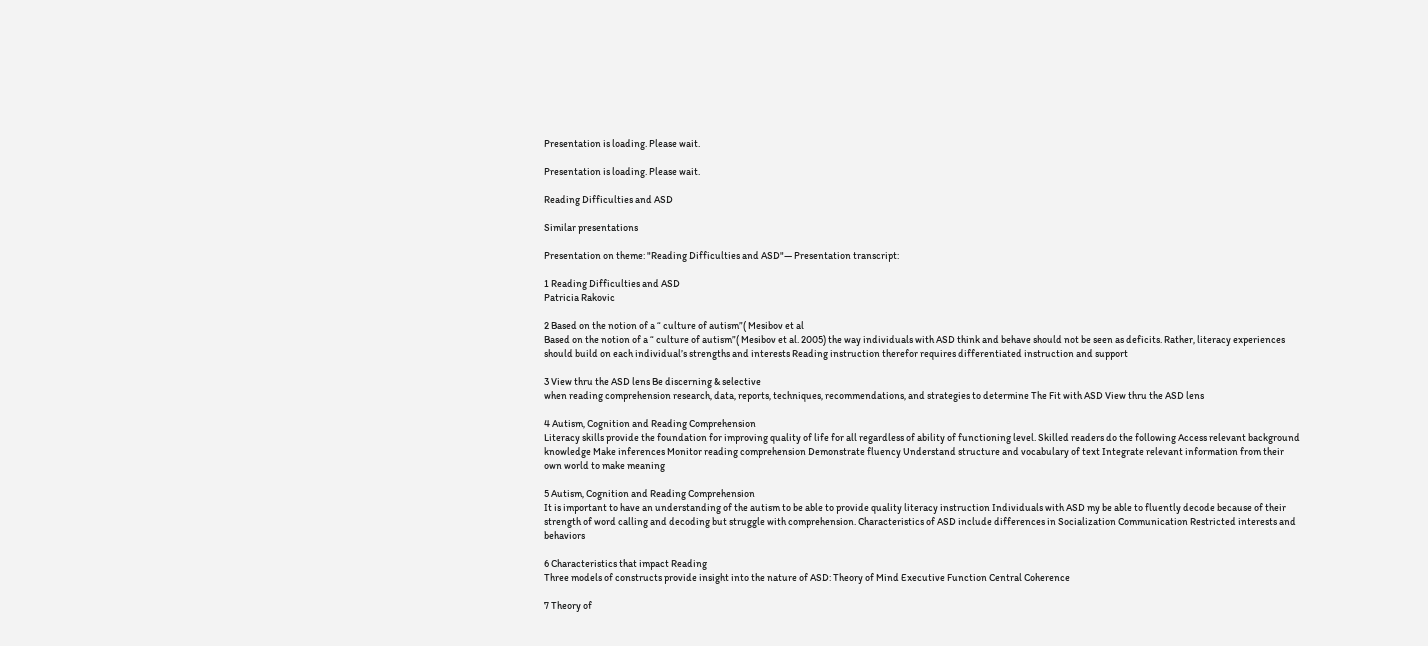Presentation is loading. Please wait.

Presentation is loading. Please wait.

Reading Difficulties and ASD

Similar presentations

Presentation on theme: "Reading Difficulties and ASD"— Presentation transcript:

1 Reading Difficulties and ASD
Patricia Rakovic

2 Based on the notion of a “ culture of autism”( Mesibov et al
Based on the notion of a “ culture of autism”( Mesibov et al. 2005) the way individuals with ASD think and behave should not be seen as deficits. Rather, literacy experiences should build on each individual’s strengths and interests Reading instruction therefor requires differentiated instruction and support

3 View thru the ASD lens Be discerning & selective
when reading comprehension research, data, reports, techniques, recommendations, and strategies to determine The Fit with ASD View thru the ASD lens

4 Autism, Cognition and Reading Comprehension
Literacy skills provide the foundation for improving quality of life for all regardless of ability of functioning level. Skilled readers do the following Access relevant background knowledge Make inferences Monitor reading comprehension Demonstrate fluency Understand structure and vocabulary of text Integrate relevant information from their own world to make meaning

5 Autism, Cognition and Reading Comprehension
It is important to have an understanding of the autism to be able to provide quality literacy instruction Individuals with ASD my be able to fluently decode because of their strength of word calling and decoding but struggle with comprehension. Characteristics of ASD include differences in Socialization Communication Restricted interests and behaviors

6 Characteristics that impact Reading
Three models of constructs provide insight into the nature of ASD: Theory of Mind Executive Function Central Coherence

7 Theory of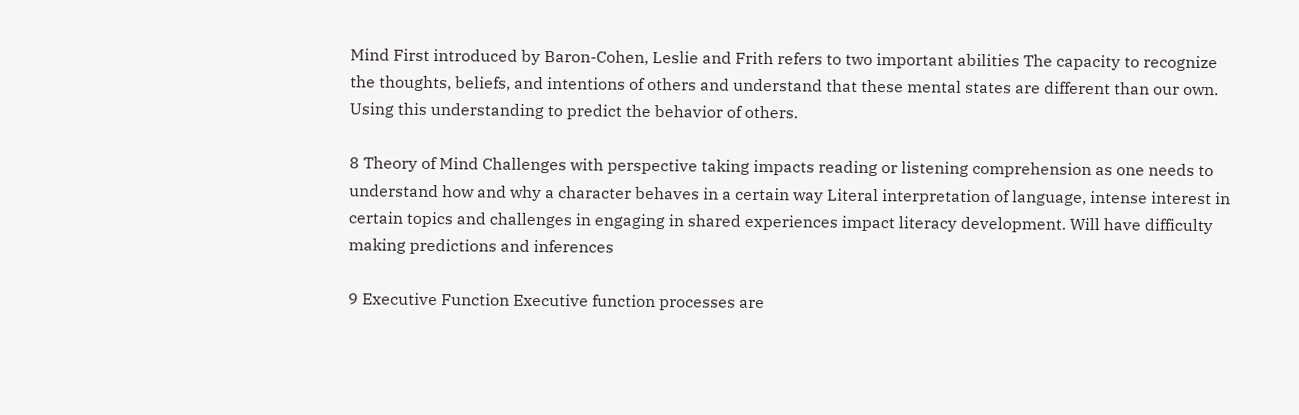Mind First introduced by Baron-Cohen, Leslie and Frith refers to two important abilities The capacity to recognize the thoughts, beliefs, and intentions of others and understand that these mental states are different than our own. Using this understanding to predict the behavior of others.

8 Theory of Mind Challenges with perspective taking impacts reading or listening comprehension as one needs to understand how and why a character behaves in a certain way Literal interpretation of language, intense interest in certain topics and challenges in engaging in shared experiences impact literacy development. Will have difficulty making predictions and inferences

9 Executive Function Executive function processes are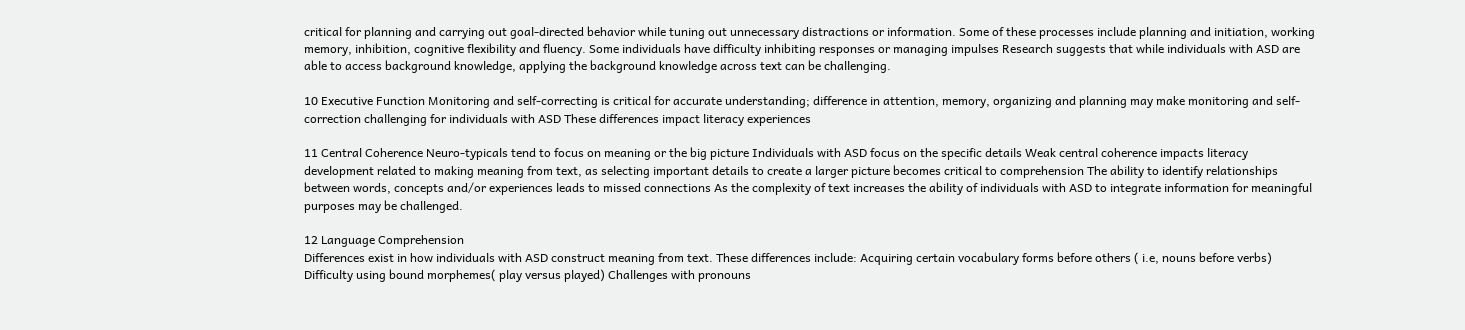critical for planning and carrying out goal-directed behavior while tuning out unnecessary distractions or information. Some of these processes include planning and initiation, working memory, inhibition, cognitive flexibility and fluency. Some individuals have difficulty inhibiting responses or managing impulses Research suggests that while individuals with ASD are able to access background knowledge, applying the background knowledge across text can be challenging.

10 Executive Function Monitoring and self-correcting is critical for accurate understanding; difference in attention, memory, organizing and planning may make monitoring and self-correction challenging for individuals with ASD These differences impact literacy experiences

11 Central Coherence Neuro-typicals tend to focus on meaning or the big picture Individuals with ASD focus on the specific details Weak central coherence impacts literacy development related to making meaning from text, as selecting important details to create a larger picture becomes critical to comprehension The ability to identify relationships between words, concepts and/or experiences leads to missed connections As the complexity of text increases the ability of individuals with ASD to integrate information for meaningful purposes may be challenged.

12 Language Comprehension
Differences exist in how individuals with ASD construct meaning from text. These differences include: Acquiring certain vocabulary forms before others ( i.e, nouns before verbs) Difficulty using bound morphemes( play versus played) Challenges with pronouns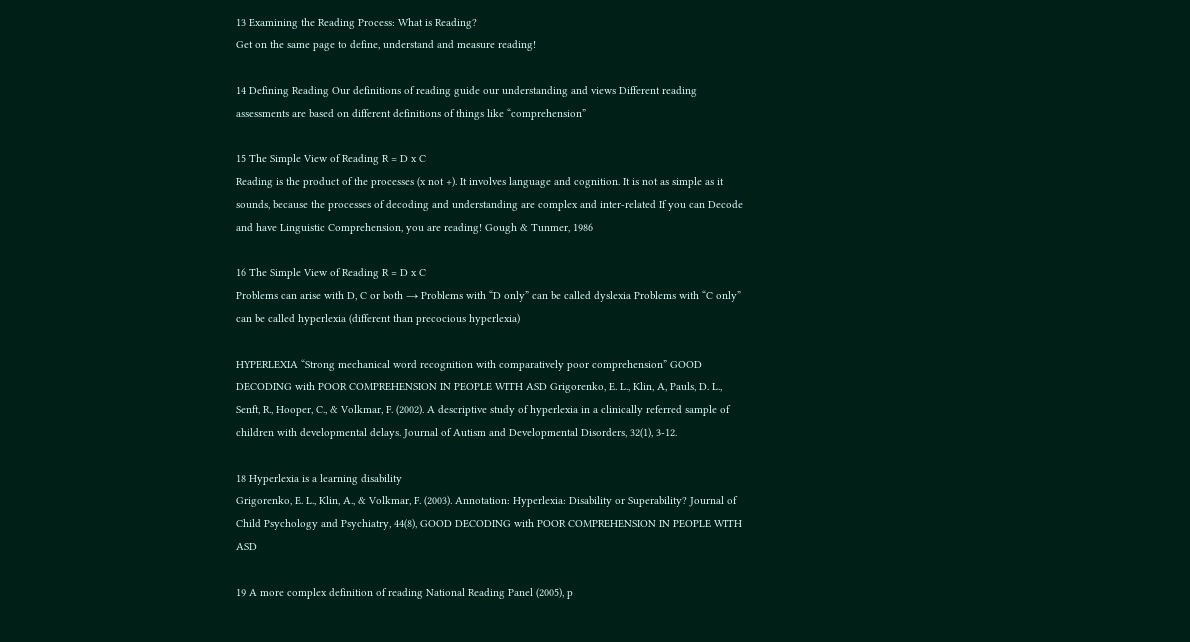13 Examining the Reading Process: What is Reading?
Get on the same page to define, understand and measure reading!

14 Defining Reading Our definitions of reading guide our understanding and views Different reading assessments are based on different definitions of things like “comprehension”

15 The Simple View of Reading R = D x C
Reading is the product of the processes (x not +). It involves language and cognition. It is not as simple as it sounds, because the processes of decoding and understanding are complex and inter-related If you can Decode and have Linguistic Comprehension, you are reading! Gough & Tunmer, 1986

16 The Simple View of Reading R = D x C
Problems can arise with D, C or both → Problems with “D only” can be called dyslexia Problems with “C only” can be called hyperlexia (different than precocious hyperlexia)

HYPERLEXIA “Strong mechanical word recognition with comparatively poor comprehension” GOOD DECODING with POOR COMPREHENSION IN PEOPLE WITH ASD Grigorenko, E. L., Klin, A, Pauls, D. L., Senft, R., Hooper, C., & Volkmar, F. (2002). A descriptive study of hyperlexia in a clinically referred sample of children with developmental delays. Journal of Autism and Developmental Disorders, 32(1), 3-12.

18 Hyperlexia is a learning disability
Grigorenko, E. L., Klin, A., & Volkmar, F. (2003). Annotation: Hyperlexia: Disability or Superability? Journal of Child Psychology and Psychiatry, 44(8), GOOD DECODING with POOR COMPREHENSION IN PEOPLE WITH ASD

19 A more complex definition of reading National Reading Panel (2005), p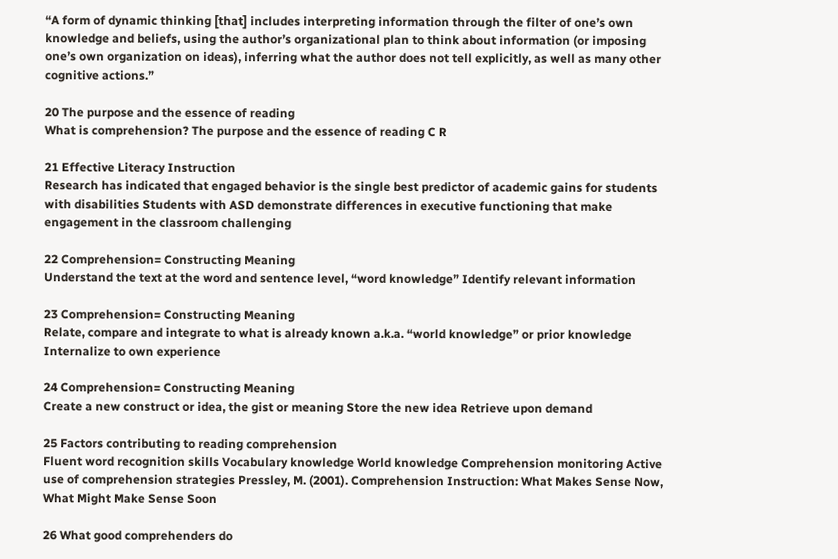“A form of dynamic thinking [that] includes interpreting information through the filter of one’s own knowledge and beliefs, using the author’s organizational plan to think about information (or imposing one’s own organization on ideas), inferring what the author does not tell explicitly, as well as many other cognitive actions.”

20 The purpose and the essence of reading
What is comprehension? The purpose and the essence of reading C R

21 Effective Literacy Instruction
Research has indicated that engaged behavior is the single best predictor of academic gains for students with disabilities Students with ASD demonstrate differences in executive functioning that make engagement in the classroom challenging

22 Comprehension= Constructing Meaning
Understand the text at the word and sentence level, “word knowledge” Identify relevant information

23 Comprehension= Constructing Meaning
Relate, compare and integrate to what is already known a.k.a. “world knowledge” or prior knowledge Internalize to own experience

24 Comprehension= Constructing Meaning
Create a new construct or idea, the gist or meaning Store the new idea Retrieve upon demand

25 Factors contributing to reading comprehension
Fluent word recognition skills Vocabulary knowledge World knowledge Comprehension monitoring Active use of comprehension strategies Pressley, M. (2001). Comprehension Instruction: What Makes Sense Now, What Might Make Sense Soon

26 What good comprehenders do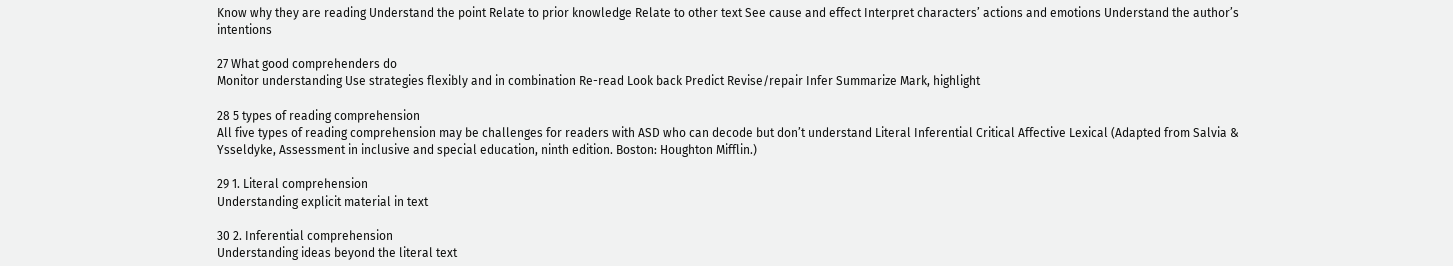Know why they are reading Understand the point Relate to prior knowledge Relate to other text See cause and effect Interpret characters’ actions and emotions Understand the author’s intentions

27 What good comprehenders do
Monitor understanding Use strategies flexibly and in combination Re-read Look back Predict Revise/repair Infer Summarize Mark, highlight

28 5 types of reading comprehension
All five types of reading comprehension may be challenges for readers with ASD who can decode but don’t understand Literal Inferential Critical Affective Lexical (Adapted from Salvia & Ysseldyke, Assessment in inclusive and special education, ninth edition. Boston: Houghton Mifflin.)

29 1. Literal comprehension
Understanding explicit material in text

30 2. Inferential comprehension
Understanding ideas beyond the literal text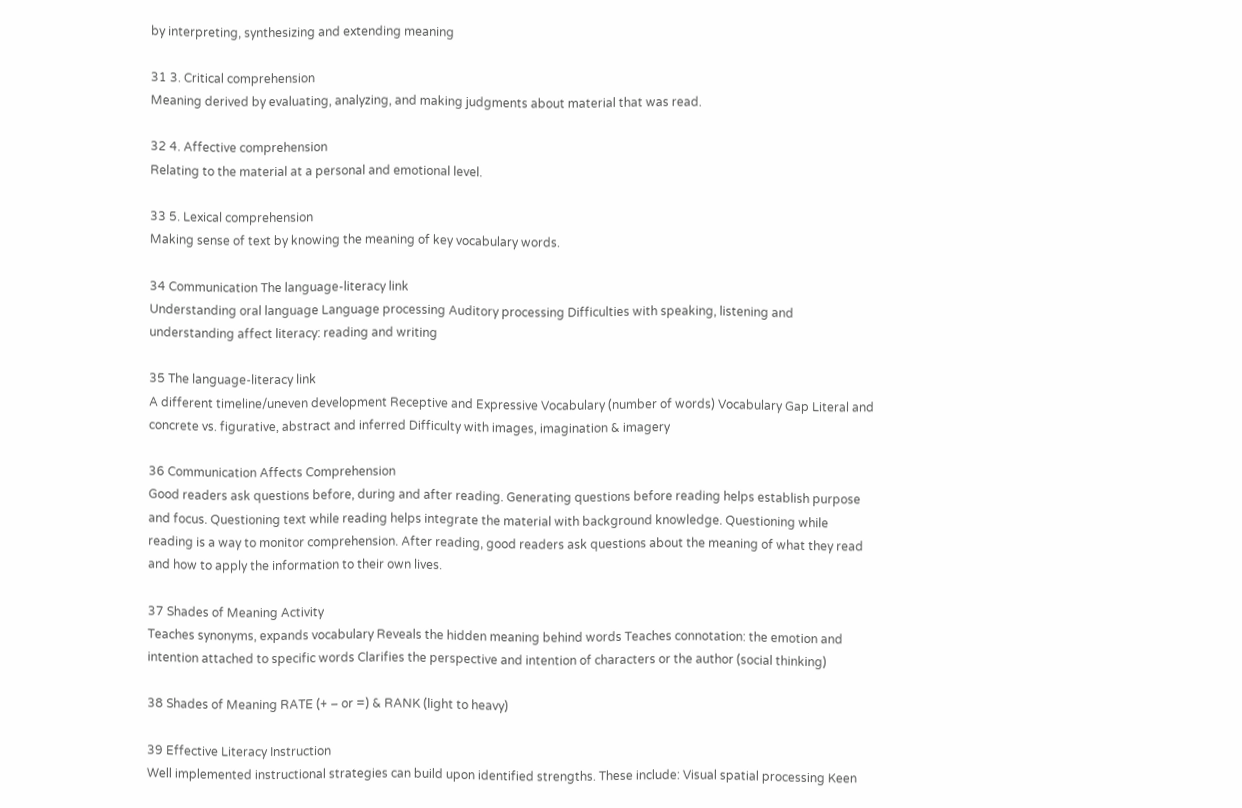by interpreting, synthesizing and extending meaning

31 3. Critical comprehension
Meaning derived by evaluating, analyzing, and making judgments about material that was read.

32 4. Affective comprehension
Relating to the material at a personal and emotional level.

33 5. Lexical comprehension
Making sense of text by knowing the meaning of key vocabulary words.

34 Communication The language-literacy link
Understanding oral language Language processing Auditory processing Difficulties with speaking, listening and understanding affect literacy: reading and writing

35 The language-literacy link
A different timeline/uneven development Receptive and Expressive Vocabulary (number of words) Vocabulary Gap Literal and concrete vs. figurative, abstract and inferred Difficulty with images, imagination & imagery

36 Communication Affects Comprehension
Good readers ask questions before, during and after reading. Generating questions before reading helps establish purpose and focus. Questioning text while reading helps integrate the material with background knowledge. Questioning while reading is a way to monitor comprehension. After reading, good readers ask questions about the meaning of what they read and how to apply the information to their own lives.

37 Shades of Meaning Activity
Teaches synonyms, expands vocabulary Reveals the hidden meaning behind words Teaches connotation: the emotion and intention attached to specific words Clarifies the perspective and intention of characters or the author (social thinking)

38 Shades of Meaning RATE (+ – or =) & RANK (light to heavy)

39 Effective Literacy Instruction
Well implemented instructional strategies can build upon identified strengths. These include: Visual spatial processing Keen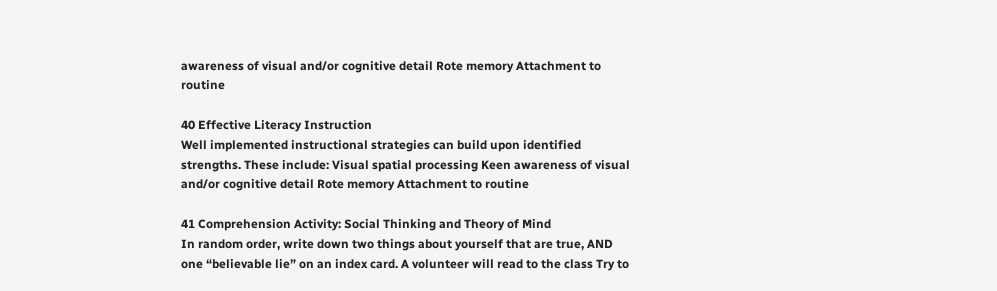awareness of visual and/or cognitive detail Rote memory Attachment to routine

40 Effective Literacy Instruction
Well implemented instructional strategies can build upon identified strengths. These include: Visual spatial processing Keen awareness of visual and/or cognitive detail Rote memory Attachment to routine

41 Comprehension Activity: Social Thinking and Theory of Mind
In random order, write down two things about yourself that are true, AND one “believable lie” on an index card. A volunteer will read to the class Try to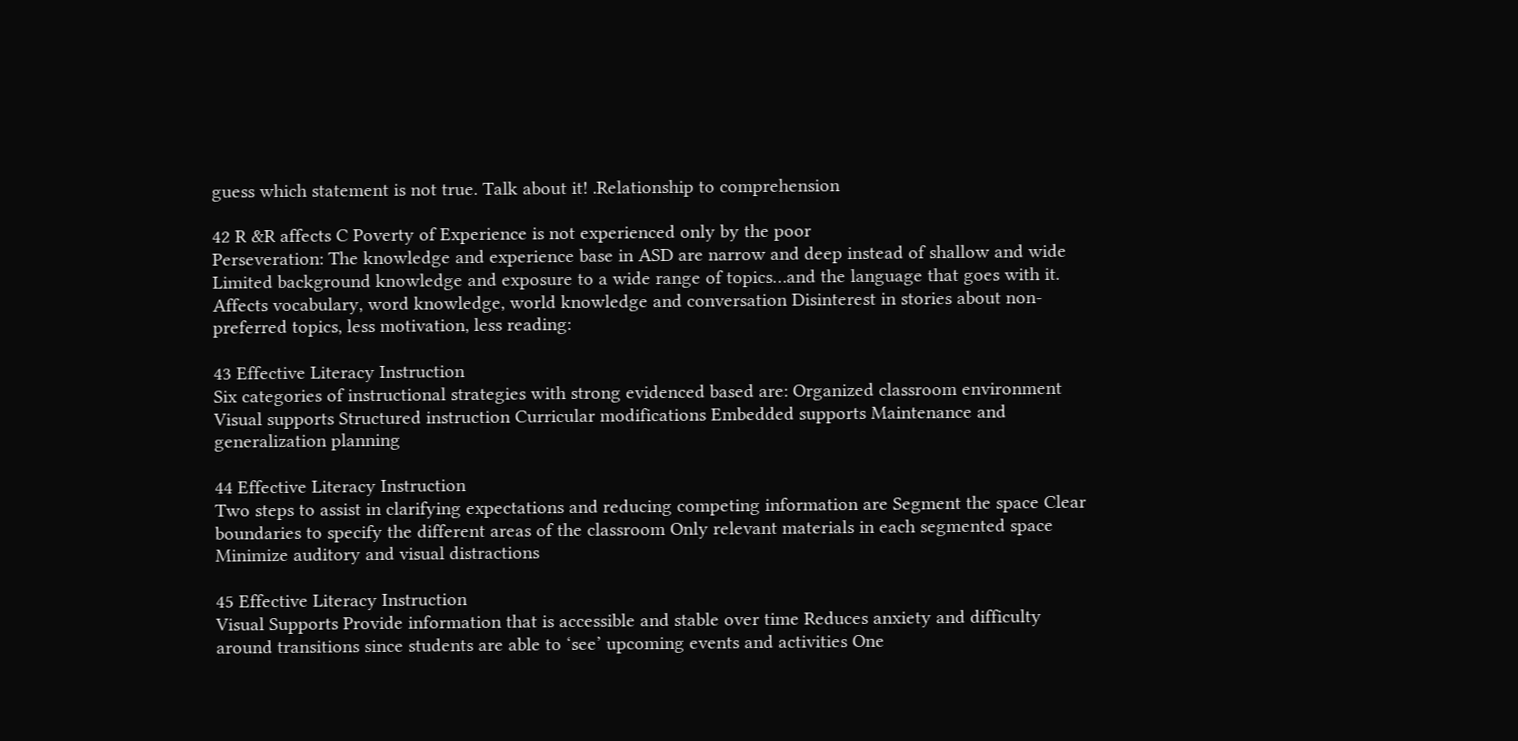guess which statement is not true. Talk about it! .Relationship to comprehension

42 R &R affects C Poverty of Experience is not experienced only by the poor
Perseveration: The knowledge and experience base in ASD are narrow and deep instead of shallow and wide Limited background knowledge and exposure to a wide range of topics…and the language that goes with it. Affects vocabulary, word knowledge, world knowledge and conversation Disinterest in stories about non-preferred topics, less motivation, less reading:

43 Effective Literacy Instruction
Six categories of instructional strategies with strong evidenced based are: Organized classroom environment Visual supports Structured instruction Curricular modifications Embedded supports Maintenance and generalization planning

44 Effective Literacy Instruction
Two steps to assist in clarifying expectations and reducing competing information are Segment the space Clear boundaries to specify the different areas of the classroom Only relevant materials in each segmented space Minimize auditory and visual distractions

45 Effective Literacy Instruction
Visual Supports Provide information that is accessible and stable over time Reduces anxiety and difficulty around transitions since students are able to ‘see’ upcoming events and activities One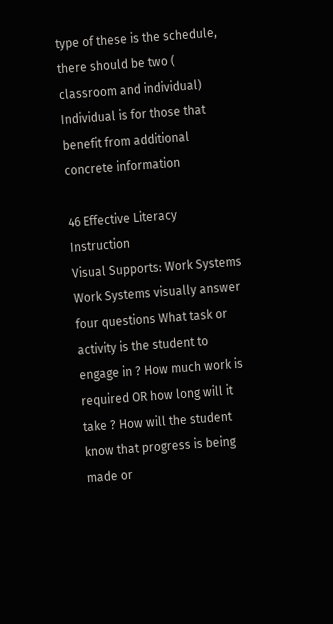type of these is the schedule, there should be two ( classroom and individual) Individual is for those that benefit from additional concrete information

46 Effective Literacy Instruction
Visual Supports: Work Systems Work Systems visually answer four questions What task or activity is the student to engage in ? How much work is required OR how long will it take ? How will the student know that progress is being made or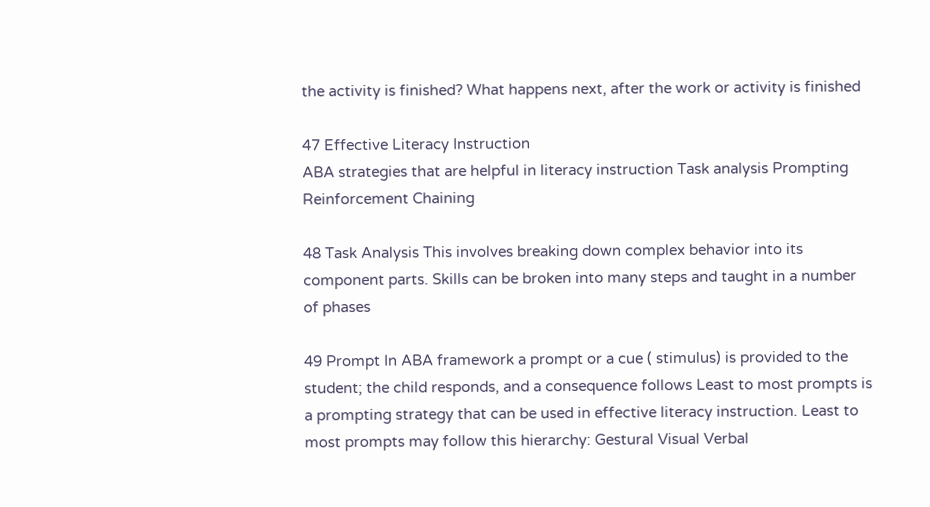the activity is finished? What happens next, after the work or activity is finished

47 Effective Literacy Instruction
ABA strategies that are helpful in literacy instruction Task analysis Prompting Reinforcement Chaining

48 Task Analysis This involves breaking down complex behavior into its component parts. Skills can be broken into many steps and taught in a number of phases

49 Prompt In ABA framework a prompt or a cue ( stimulus) is provided to the student; the child responds, and a consequence follows Least to most prompts is a prompting strategy that can be used in effective literacy instruction. Least to most prompts may follow this hierarchy: Gestural Visual Verbal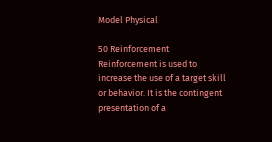Model Physical

50 Reinforcement Reinforcement is used to increase the use of a target skill or behavior. It is the contingent presentation of a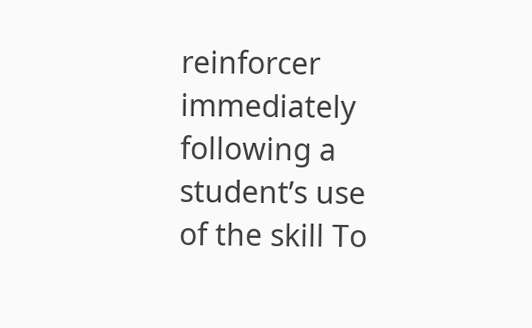reinforcer immediately following a student’s use of the skill To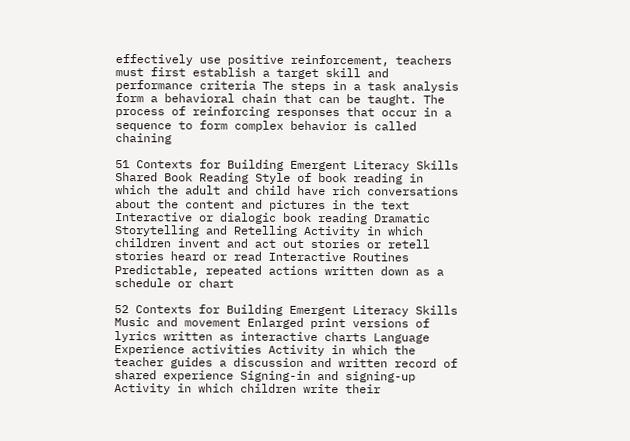effectively use positive reinforcement, teachers must first establish a target skill and performance criteria The steps in a task analysis form a behavioral chain that can be taught. The process of reinforcing responses that occur in a sequence to form complex behavior is called chaining

51 Contexts for Building Emergent Literacy Skills
Shared Book Reading Style of book reading in which the adult and child have rich conversations about the content and pictures in the text Interactive or dialogic book reading Dramatic Storytelling and Retelling Activity in which children invent and act out stories or retell stories heard or read Interactive Routines Predictable, repeated actions written down as a schedule or chart

52 Contexts for Building Emergent Literacy Skills
Music and movement Enlarged print versions of lyrics written as interactive charts Language Experience activities Activity in which the teacher guides a discussion and written record of shared experience Signing-in and signing-up Activity in which children write their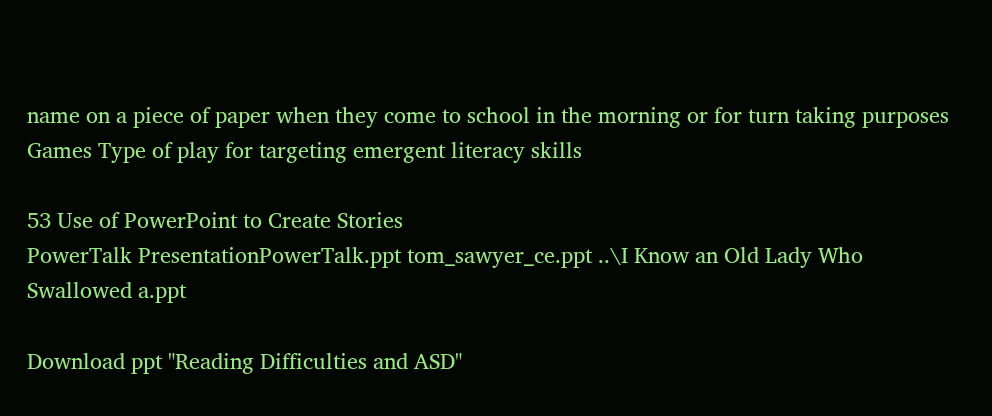name on a piece of paper when they come to school in the morning or for turn taking purposes Games Type of play for targeting emergent literacy skills

53 Use of PowerPoint to Create Stories
PowerTalk PresentationPowerTalk.ppt tom_sawyer_ce.ppt ..\I Know an Old Lady Who Swallowed a.ppt

Download ppt "Reading Difficulties and ASD"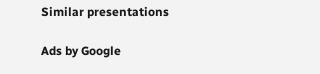Similar presentations

Ads by Google